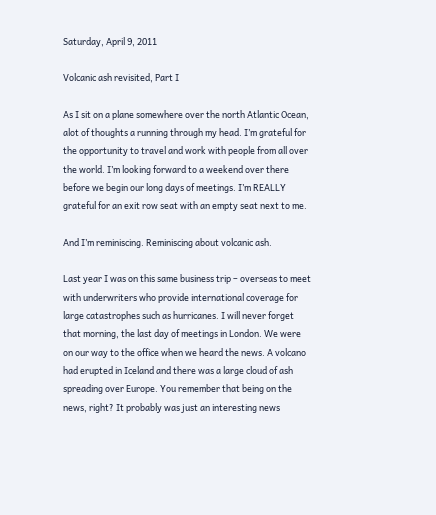Saturday, April 9, 2011

Volcanic ash revisited, Part I

As I sit on a plane somewhere over the north Atlantic Ocean, alot of thoughts a running through my head. I’m grateful for the opportunity to travel and work with people from all over the world. I’m looking forward to a weekend over there before we begin our long days of meetings. I’m REALLY grateful for an exit row seat with an empty seat next to me.

And I’m reminiscing. Reminiscing about volcanic ash.

Last year I was on this same business trip – overseas to meet with underwriters who provide international coverage for large catastrophes such as hurricanes. I will never forget that morning, the last day of meetings in London. We were on our way to the office when we heard the news. A volcano had erupted in Iceland and there was a large cloud of ash spreading over Europe. You remember that being on the news, right? It probably was just an interesting news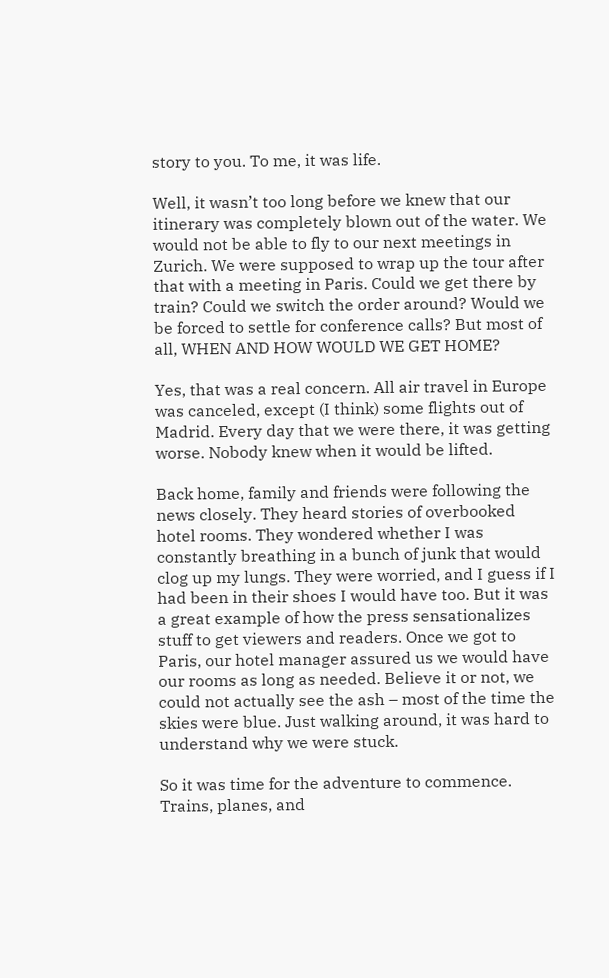story to you. To me, it was life.

Well, it wasn’t too long before we knew that our itinerary was completely blown out of the water. We would not be able to fly to our next meetings in Zurich. We were supposed to wrap up the tour after that with a meeting in Paris. Could we get there by train? Could we switch the order around? Would we be forced to settle for conference calls? But most of all, WHEN AND HOW WOULD WE GET HOME?

Yes, that was a real concern. All air travel in Europe was canceled, except (I think) some flights out of Madrid. Every day that we were there, it was getting worse. Nobody knew when it would be lifted.

Back home, family and friends were following the news closely. They heard stories of overbooked hotel rooms. They wondered whether I was constantly breathing in a bunch of junk that would clog up my lungs. They were worried, and I guess if I had been in their shoes I would have too. But it was a great example of how the press sensationalizes stuff to get viewers and readers. Once we got to Paris, our hotel manager assured us we would have our rooms as long as needed. Believe it or not, we could not actually see the ash – most of the time the skies were blue. Just walking around, it was hard to understand why we were stuck.

So it was time for the adventure to commence. Trains, planes, and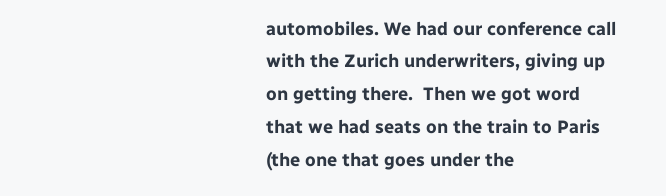automobiles. We had our conference call with the Zurich underwriters, giving up on getting there.  Then we got word that we had seats on the train to Paris (the one that goes under the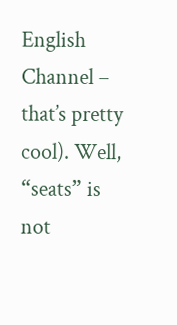English Channel – that’s pretty cool). Well, “seats” is not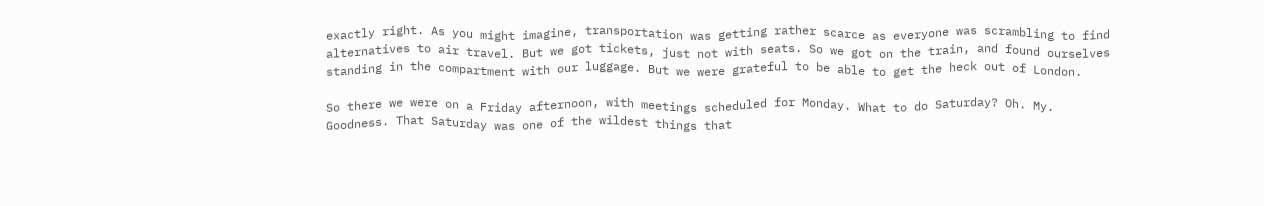exactly right. As you might imagine, transportation was getting rather scarce as everyone was scrambling to find alternatives to air travel. But we got tickets, just not with seats. So we got on the train, and found ourselves standing in the compartment with our luggage. But we were grateful to be able to get the heck out of London.

So there we were on a Friday afternoon, with meetings scheduled for Monday. What to do Saturday? Oh. My. Goodness. That Saturday was one of the wildest things that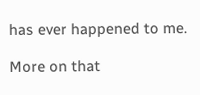has ever happened to me.

More on that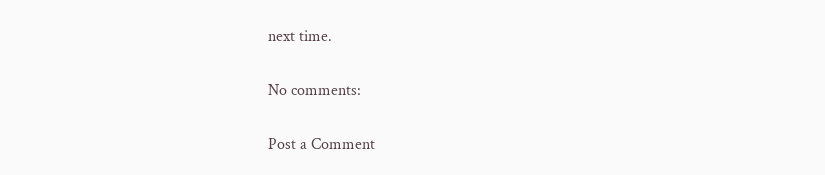next time.

No comments:

Post a Comment